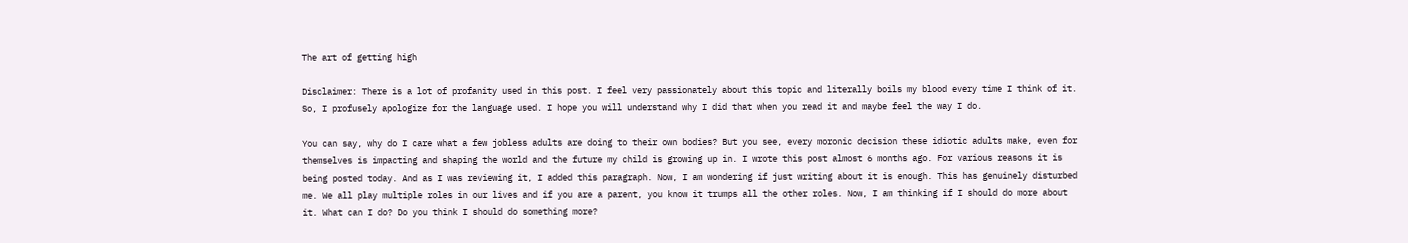The art of getting high

Disclaimer: There is a lot of profanity used in this post. I feel very passionately about this topic and literally boils my blood every time I think of it. So, I profusely apologize for the language used. I hope you will understand why I did that when you read it and maybe feel the way I do.

You can say, why do I care what a few jobless adults are doing to their own bodies? But you see, every moronic decision these idiotic adults make, even for themselves is impacting and shaping the world and the future my child is growing up in. I wrote this post almost 6 months ago. For various reasons it is being posted today. And as I was reviewing it, I added this paragraph. Now, I am wondering if just writing about it is enough. This has genuinely disturbed me. We all play multiple roles in our lives and if you are a parent, you know it trumps all the other roles. Now, I am thinking if I should do more about it. What can I do? Do you think I should do something more?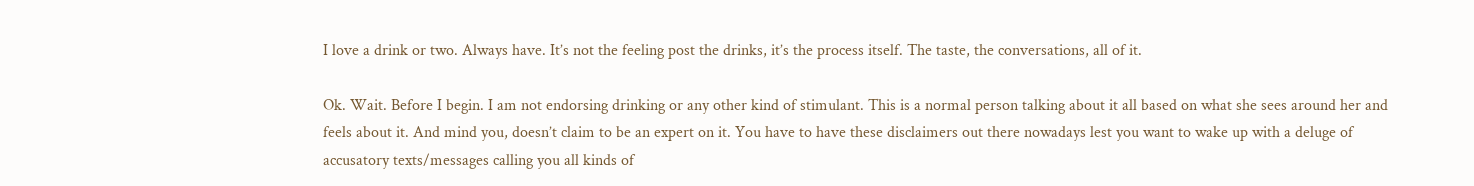I love a drink or two. Always have. It’s not the feeling post the drinks, it’s the process itself. The taste, the conversations, all of it.

Ok. Wait. Before I begin. I am not endorsing drinking or any other kind of stimulant. This is a normal person talking about it all based on what she sees around her and feels about it. And mind you, doesn’t claim to be an expert on it. You have to have these disclaimers out there nowadays lest you want to wake up with a deluge of accusatory texts/messages calling you all kinds of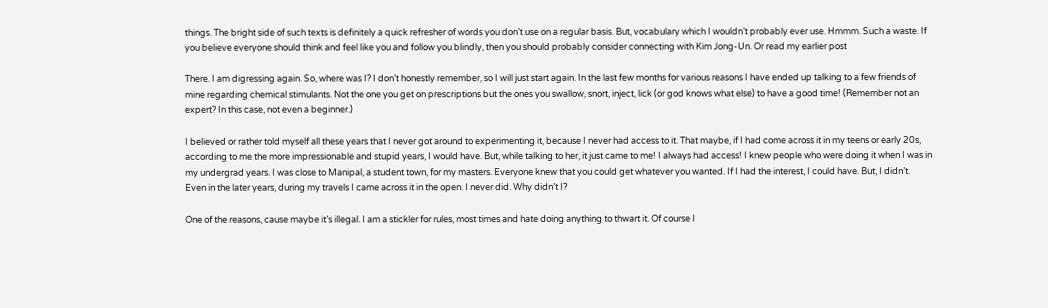things. The bright side of such texts is definitely a quick refresher of words you don’t use on a regular basis. But, vocabulary which I wouldn’t probably ever use. Hmmm. Such a waste. If you believe everyone should think and feel like you and follow you blindly, then you should probably consider connecting with Kim Jong-Un. Or read my earlier post

There. I am digressing again. So, where was I? I don’t honestly remember, so I will just start again. In the last few months for various reasons I have ended up talking to a few friends of mine regarding chemical stimulants. Not the one you get on prescriptions but the ones you swallow, snort, inject, lick (or god knows what else) to have a good time! (Remember not an expert? In this case, not even a beginner.)

I believed or rather told myself all these years that I never got around to experimenting it, because I never had access to it. That maybe, if I had come across it in my teens or early 20s, according to me the more impressionable and stupid years, I would have. But, while talking to her, it just came to me! I always had access! I knew people who were doing it when I was in my undergrad years. I was close to Manipal, a student town, for my masters. Everyone knew that you could get whatever you wanted. If I had the interest, I could have. But, I didn’t. Even in the later years, during my travels I came across it in the open. I never did. Why didn’t I?

One of the reasons, cause maybe it’s illegal. I am a stickler for rules, most times and hate doing anything to thwart it. Of course I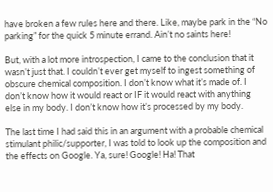have broken a few rules here and there. Like, maybe park in the “No parking” for the quick 5 minute errand. Ain’t no saints here!

But, with a lot more introspection, I came to the conclusion that it wasn’t just that. I couldn’t ever get myself to ingest something of obscure chemical composition. I don’t know what it’s made of. I don’t know how it would react or IF it would react with anything else in my body. I don’t know how it’s processed by my body.

The last time I had said this in an argument with a probable chemical stimulant philic/supporter, I was told to look up the composition and the effects on Google. Ya, sure! Google! Ha! That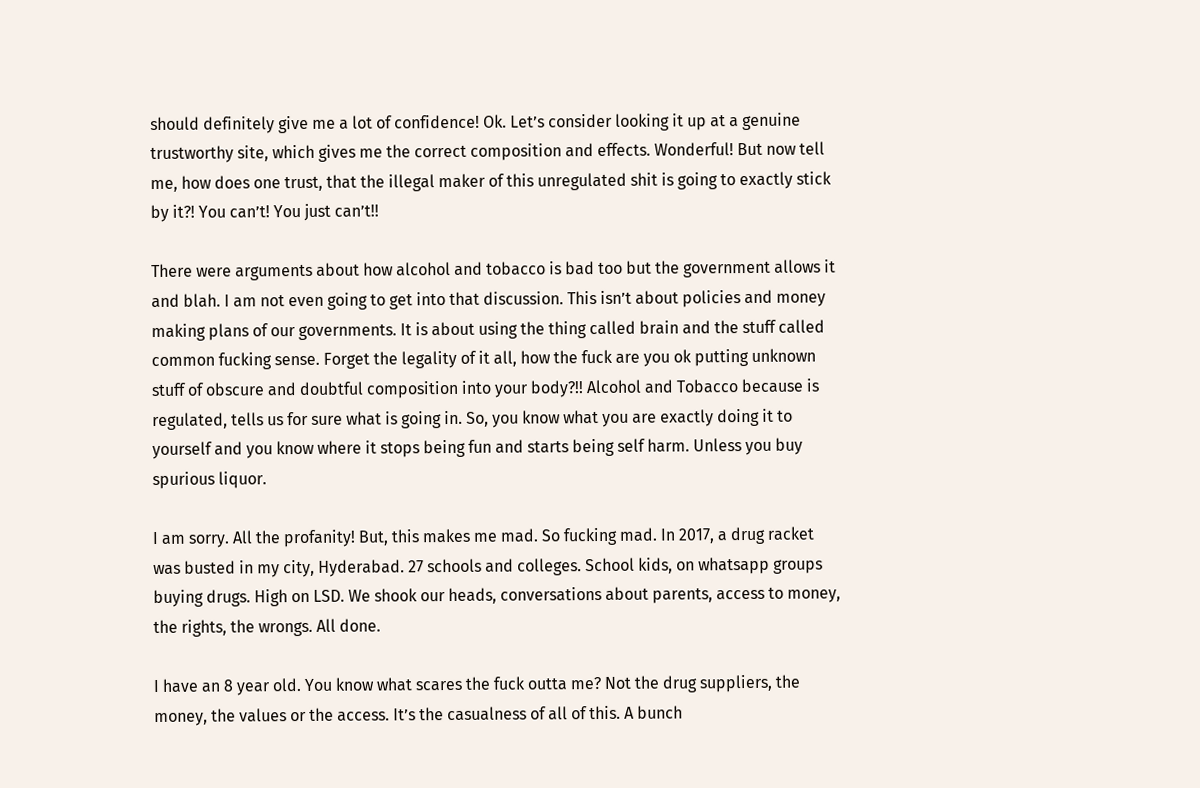should definitely give me a lot of confidence! Ok. Let’s consider looking it up at a genuine trustworthy site, which gives me the correct composition and effects. Wonderful! But now tell me, how does one trust, that the illegal maker of this unregulated shit is going to exactly stick by it?! You can’t! You just can’t!!

There were arguments about how alcohol and tobacco is bad too but the government allows it and blah. I am not even going to get into that discussion. This isn’t about policies and money making plans of our governments. It is about using the thing called brain and the stuff called common fucking sense. Forget the legality of it all, how the fuck are you ok putting unknown stuff of obscure and doubtful composition into your body?!! Alcohol and Tobacco because is regulated, tells us for sure what is going in. So, you know what you are exactly doing it to yourself and you know where it stops being fun and starts being self harm. Unless you buy spurious liquor.

I am sorry. All the profanity! But, this makes me mad. So fucking mad. In 2017, a drug racket was busted in my city, Hyderabad. 27 schools and colleges. School kids, on whatsapp groups buying drugs. High on LSD. We shook our heads, conversations about parents, access to money, the rights, the wrongs. All done.

I have an 8 year old. You know what scares the fuck outta me? Not the drug suppliers, the money, the values or the access. It’s the casualness of all of this. A bunch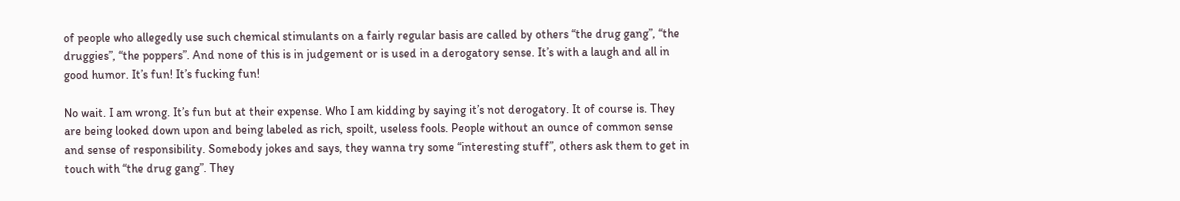of people who allegedly use such chemical stimulants on a fairly regular basis are called by others “the drug gang”, “the druggies”, “the poppers”. And none of this is in judgement or is used in a derogatory sense. It’s with a laugh and all in good humor. It’s fun! It’s fucking fun!

No wait. I am wrong. It’s fun but at their expense. Who I am kidding by saying it’s not derogatory. It of course is. They are being looked down upon and being labeled as rich, spoilt, useless fools. People without an ounce of common sense and sense of responsibility. Somebody jokes and says, they wanna try some “interesting stuff”, others ask them to get in touch with “the drug gang”. They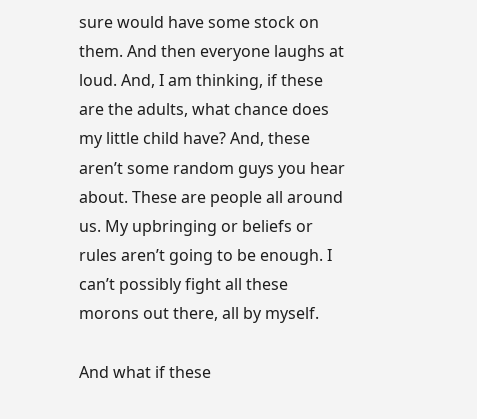sure would have some stock on them. And then everyone laughs at loud. And, I am thinking, if these are the adults, what chance does my little child have? And, these aren’t some random guys you hear about. These are people all around us. My upbringing or beliefs or rules aren’t going to be enough. I can’t possibly fight all these morons out there, all by myself.

And what if these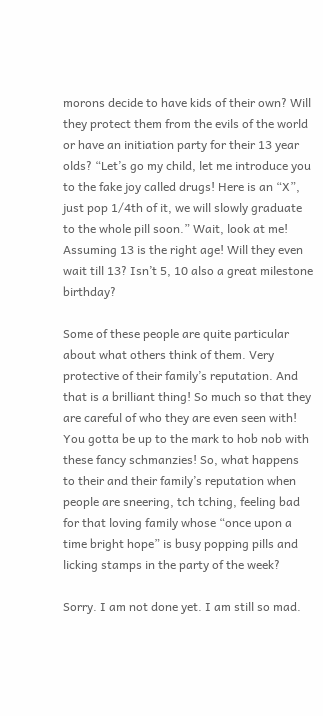morons decide to have kids of their own? Will they protect them from the evils of the world or have an initiation party for their 13 year olds? “Let’s go my child, let me introduce you to the fake joy called drugs! Here is an “X”, just pop 1/4th of it, we will slowly graduate to the whole pill soon.” Wait, look at me! Assuming 13 is the right age! Will they even wait till 13? Isn’t 5, 10 also a great milestone birthday?

Some of these people are quite particular about what others think of them. Very protective of their family’s reputation. And that is a brilliant thing! So much so that they are careful of who they are even seen with! You gotta be up to the mark to hob nob with these fancy schmanzies! So, what happens to their and their family’s reputation when people are sneering, tch tching, feeling bad for that loving family whose “once upon a time bright hope” is busy popping pills and licking stamps in the party of the week?

Sorry. I am not done yet. I am still so mad.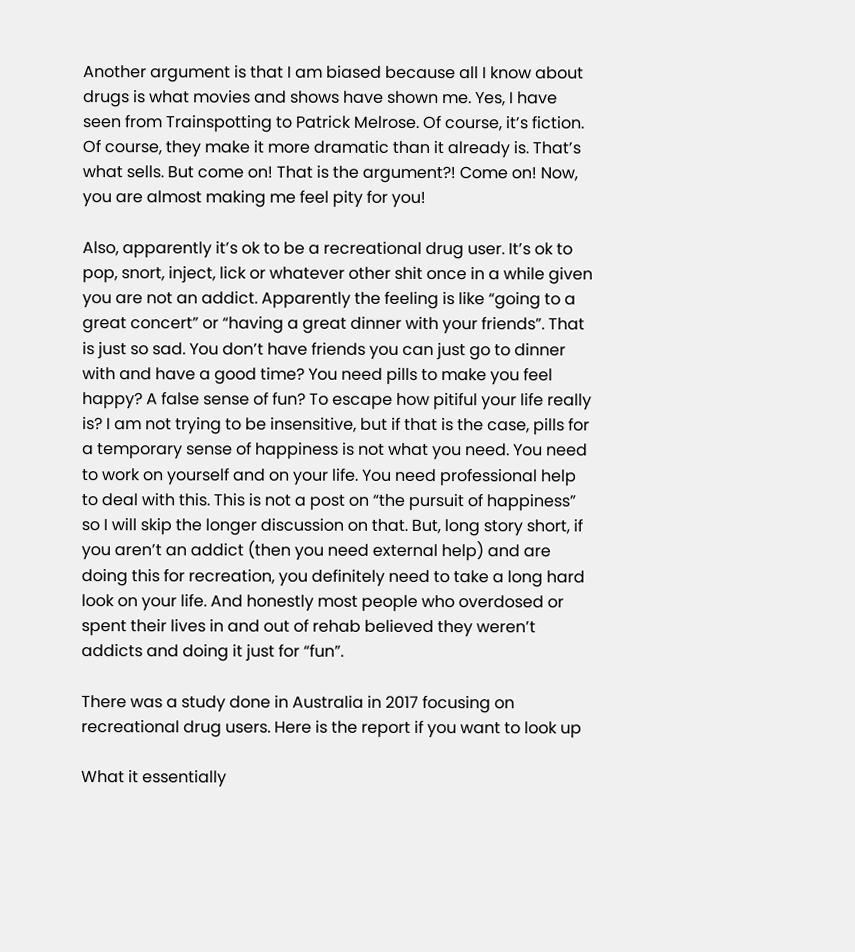Another argument is that I am biased because all I know about drugs is what movies and shows have shown me. Yes, I have seen from Trainspotting to Patrick Melrose. Of course, it’s fiction. Of course, they make it more dramatic than it already is. That’s what sells. But come on! That is the argument?! Come on! Now, you are almost making me feel pity for you!

Also, apparently it’s ok to be a recreational drug user. It’s ok to pop, snort, inject, lick or whatever other shit once in a while given you are not an addict. Apparently the feeling is like “going to a great concert” or “having a great dinner with your friends”. That is just so sad. You don’t have friends you can just go to dinner with and have a good time? You need pills to make you feel happy? A false sense of fun? To escape how pitiful your life really is? I am not trying to be insensitive, but if that is the case, pills for a temporary sense of happiness is not what you need. You need to work on yourself and on your life. You need professional help to deal with this. This is not a post on “the pursuit of happiness” so I will skip the longer discussion on that. But, long story short, if you aren’t an addict (then you need external help) and are doing this for recreation, you definitely need to take a long hard look on your life. And honestly most people who overdosed or spent their lives in and out of rehab believed they weren’t addicts and doing it just for “fun”.

There was a study done in Australia in 2017 focusing on recreational drug users. Here is the report if you want to look up

What it essentially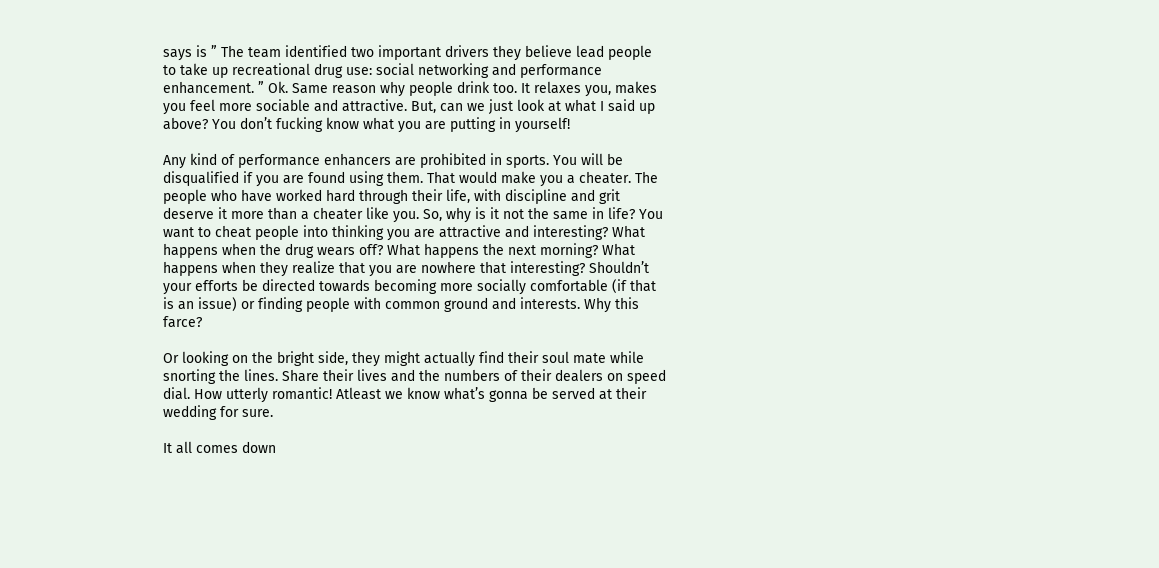says is ” The team identified two important drivers they believe lead people to take up recreational drug use: social networking and performance enhancement. ” Ok. Same reason why people drink too. It relaxes you, makes you feel more sociable and attractive. But, can we just look at what I said up above? You don’t fucking know what you are putting in yourself!

Any kind of performance enhancers are prohibited in sports. You will be disqualified if you are found using them. That would make you a cheater. The people who have worked hard through their life, with discipline and grit deserve it more than a cheater like you. So, why is it not the same in life? You want to cheat people into thinking you are attractive and interesting? What happens when the drug wears off? What happens the next morning? What happens when they realize that you are nowhere that interesting? Shouldn’t your efforts be directed towards becoming more socially comfortable (if that is an issue) or finding people with common ground and interests. Why this farce?

Or looking on the bright side, they might actually find their soul mate while snorting the lines. Share their lives and the numbers of their dealers on speed dial. How utterly romantic! Atleast we know what’s gonna be served at their wedding for sure.

It all comes down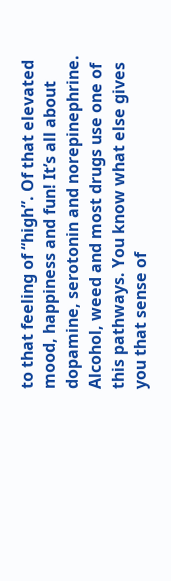to that feeling of “high”. Of that elevated mood, happiness and fun! It’s all about dopamine, serotonin and norepinephrine. Alcohol, weed and most drugs use one of this pathways. You know what else gives you that sense of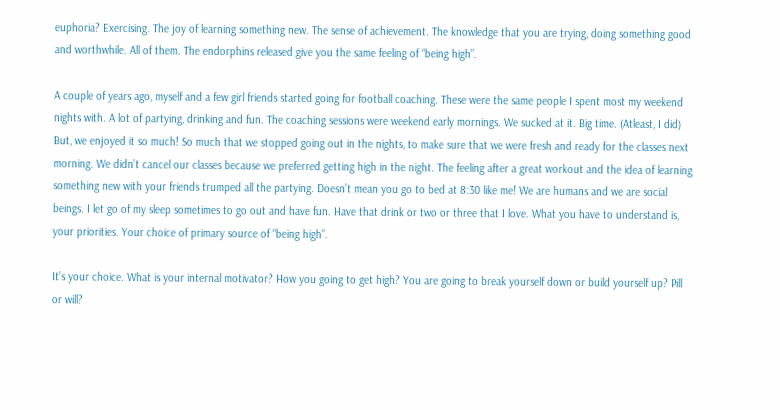euphoria? Exercising. The joy of learning something new. The sense of achievement. The knowledge that you are trying, doing something good and worthwhile. All of them. The endorphins released give you the same feeling of “being high”.

A couple of years ago, myself and a few girl friends started going for football coaching. These were the same people I spent most my weekend nights with. A lot of partying, drinking and fun. The coaching sessions were weekend early mornings. We sucked at it. Big time. (Atleast, I did) But, we enjoyed it so much! So much that we stopped going out in the nights, to make sure that we were fresh and ready for the classes next morning. We didn’t cancel our classes because we preferred getting high in the night. The feeling after a great workout and the idea of learning something new with your friends trumped all the partying. Doesn’t mean you go to bed at 8:30 like me! We are humans and we are social beings. I let go of my sleep sometimes to go out and have fun. Have that drink or two or three that I love. What you have to understand is, your priorities. Your choice of primary source of “being high”.

It’s your choice. What is your internal motivator? How you going to get high? You are going to break yourself down or build yourself up? Pill or will?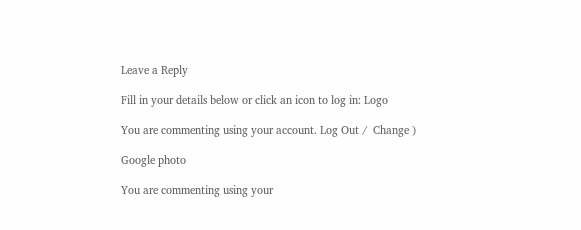Leave a Reply

Fill in your details below or click an icon to log in: Logo

You are commenting using your account. Log Out /  Change )

Google photo

You are commenting using your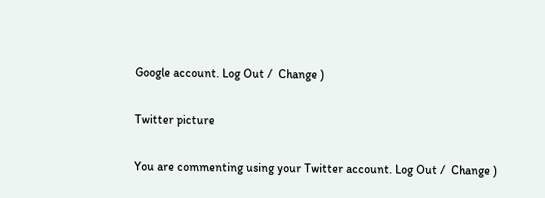Google account. Log Out /  Change )

Twitter picture

You are commenting using your Twitter account. Log Out /  Change )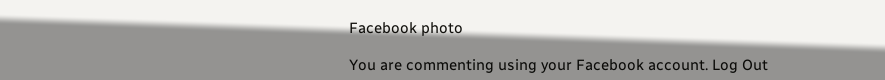Facebook photo

You are commenting using your Facebook account. Log Out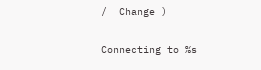/  Change )

Connecting to %s